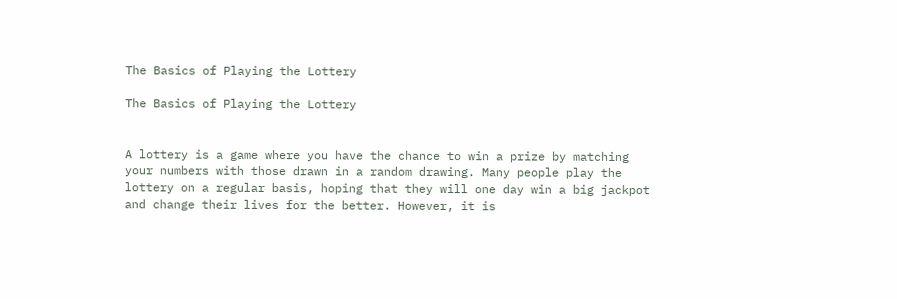The Basics of Playing the Lottery

The Basics of Playing the Lottery


A lottery is a game where you have the chance to win a prize by matching your numbers with those drawn in a random drawing. Many people play the lottery on a regular basis, hoping that they will one day win a big jackpot and change their lives for the better. However, it is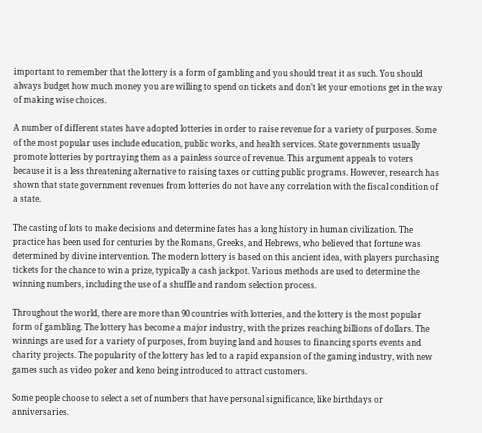important to remember that the lottery is a form of gambling and you should treat it as such. You should always budget how much money you are willing to spend on tickets and don’t let your emotions get in the way of making wise choices.

A number of different states have adopted lotteries in order to raise revenue for a variety of purposes. Some of the most popular uses include education, public works, and health services. State governments usually promote lotteries by portraying them as a painless source of revenue. This argument appeals to voters because it is a less threatening alternative to raising taxes or cutting public programs. However, research has shown that state government revenues from lotteries do not have any correlation with the fiscal condition of a state.

The casting of lots to make decisions and determine fates has a long history in human civilization. The practice has been used for centuries by the Romans, Greeks, and Hebrews, who believed that fortune was determined by divine intervention. The modern lottery is based on this ancient idea, with players purchasing tickets for the chance to win a prize, typically a cash jackpot. Various methods are used to determine the winning numbers, including the use of a shuffle and random selection process.

Throughout the world, there are more than 90 countries with lotteries, and the lottery is the most popular form of gambling. The lottery has become a major industry, with the prizes reaching billions of dollars. The winnings are used for a variety of purposes, from buying land and houses to financing sports events and charity projects. The popularity of the lottery has led to a rapid expansion of the gaming industry, with new games such as video poker and keno being introduced to attract customers.

Some people choose to select a set of numbers that have personal significance, like birthdays or anniversaries.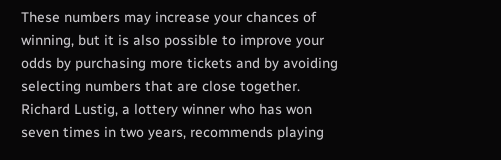These numbers may increase your chances of winning, but it is also possible to improve your odds by purchasing more tickets and by avoiding selecting numbers that are close together. Richard Lustig, a lottery winner who has won seven times in two years, recommends playing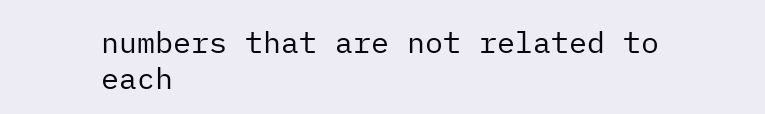numbers that are not related to each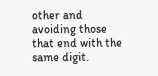other and avoiding those that end with the same digit.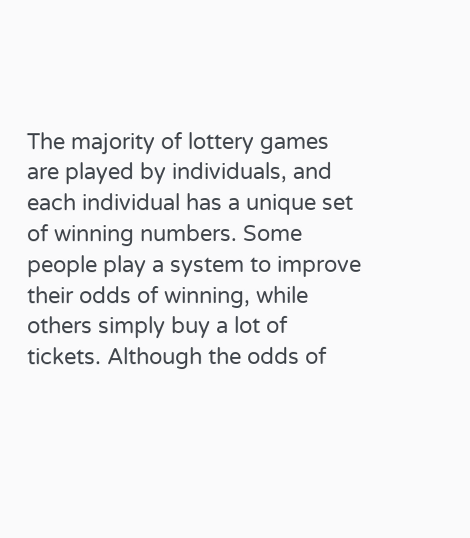The majority of lottery games are played by individuals, and each individual has a unique set of winning numbers. Some people play a system to improve their odds of winning, while others simply buy a lot of tickets. Although the odds of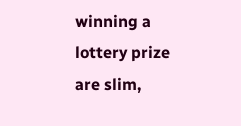winning a lottery prize are slim,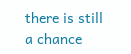there is still a chance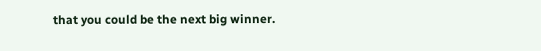that you could be the next big winner.